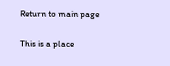Return to main page

This is a place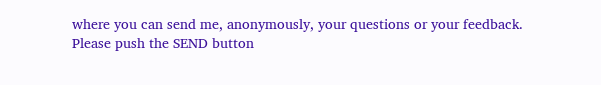where you can send me, anonymously, your questions or your feedback.
Please push the SEND button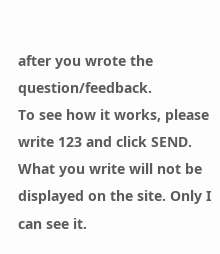after you wrote the question/feedback.
To see how it works, please write 123 and click SEND. What you write will not be displayed on the site. Only I can see it.